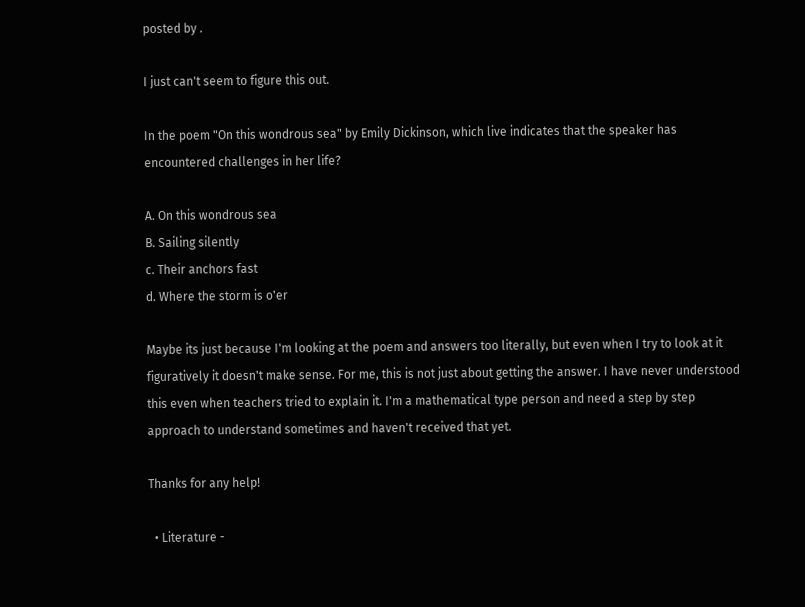posted by .

I just can't seem to figure this out.

In the poem "On this wondrous sea" by Emily Dickinson, which live indicates that the speaker has encountered challenges in her life?

A. On this wondrous sea
B. Sailing silently
c. Their anchors fast
d. Where the storm is o'er

Maybe its just because I'm looking at the poem and answers too literally, but even when I try to look at it figuratively it doesn't make sense. For me, this is not just about getting the answer. I have never understood this even when teachers tried to explain it. I'm a mathematical type person and need a step by step approach to understand sometimes and haven't received that yet.

Thanks for any help!

  • Literature -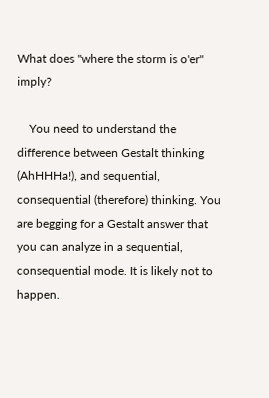What does "where the storm is o'er" imply?

    You need to understand the difference between Gestalt thinking (AhHHHa!), and sequential, consequential (therefore) thinking. You are begging for a Gestalt answer that you can analyze in a sequential, consequential mode. It is likely not to happen.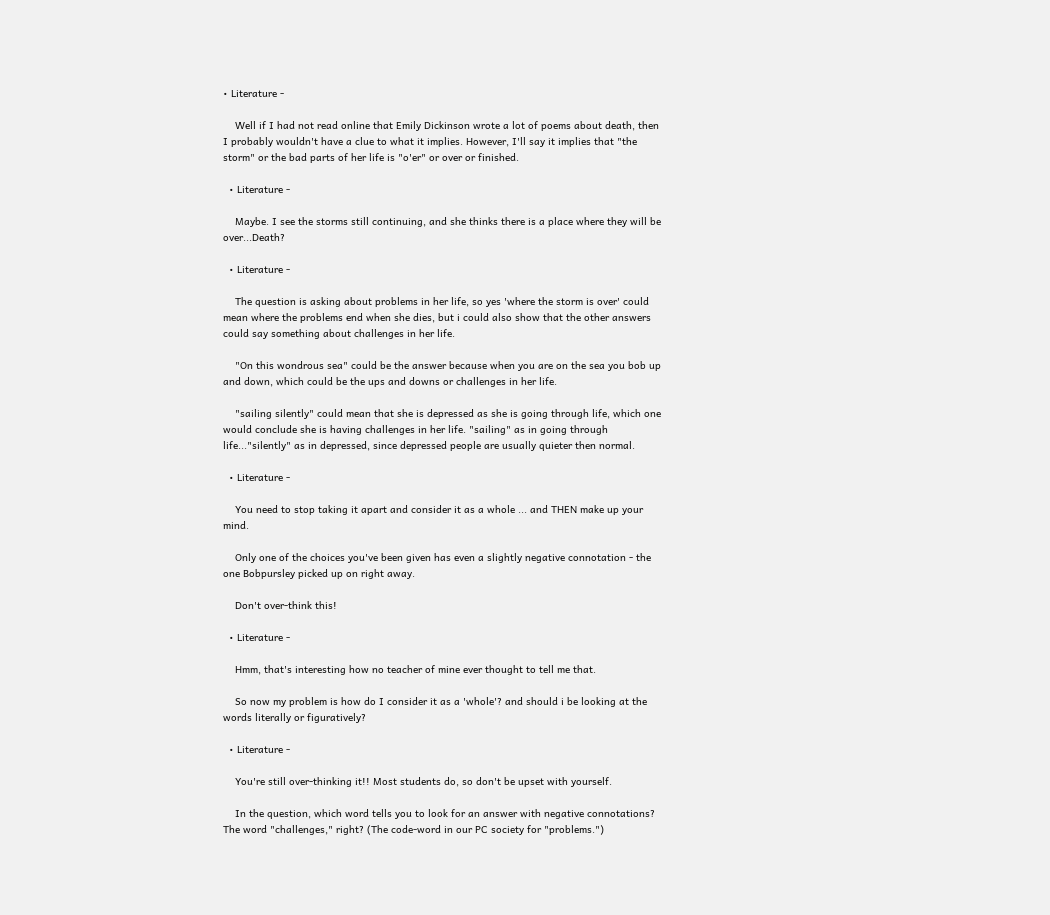• Literature -

    Well if I had not read online that Emily Dickinson wrote a lot of poems about death, then I probably wouldn't have a clue to what it implies. However, I'll say it implies that "the storm" or the bad parts of her life is "o'er" or over or finished.

  • Literature -

    Maybe. I see the storms still continuing, and she thinks there is a place where they will be over...Death?

  • Literature -

    The question is asking about problems in her life, so yes 'where the storm is over' could mean where the problems end when she dies, but i could also show that the other answers could say something about challenges in her life.

    "On this wondrous sea" could be the answer because when you are on the sea you bob up and down, which could be the ups and downs or challenges in her life.

    "sailing silently" could mean that she is depressed as she is going through life, which one would conclude she is having challenges in her life. "sailing" as in going through life..."silently" as in depressed, since depressed people are usually quieter then normal.

  • Literature -

    You need to stop taking it apart and consider it as a whole ... and THEN make up your mind.

    Only one of the choices you've been given has even a slightly negative connotation - the one Bobpursley picked up on right away.

    Don't over-think this!

  • Literature -

    Hmm, that's interesting how no teacher of mine ever thought to tell me that.

    So now my problem is how do I consider it as a 'whole'? and should i be looking at the words literally or figuratively?

  • Literature -

    You're still over-thinking it!! Most students do, so don't be upset with yourself.

    In the question, which word tells you to look for an answer with negative connotations? The word "challenges," right? (The code-word in our PC society for "problems.")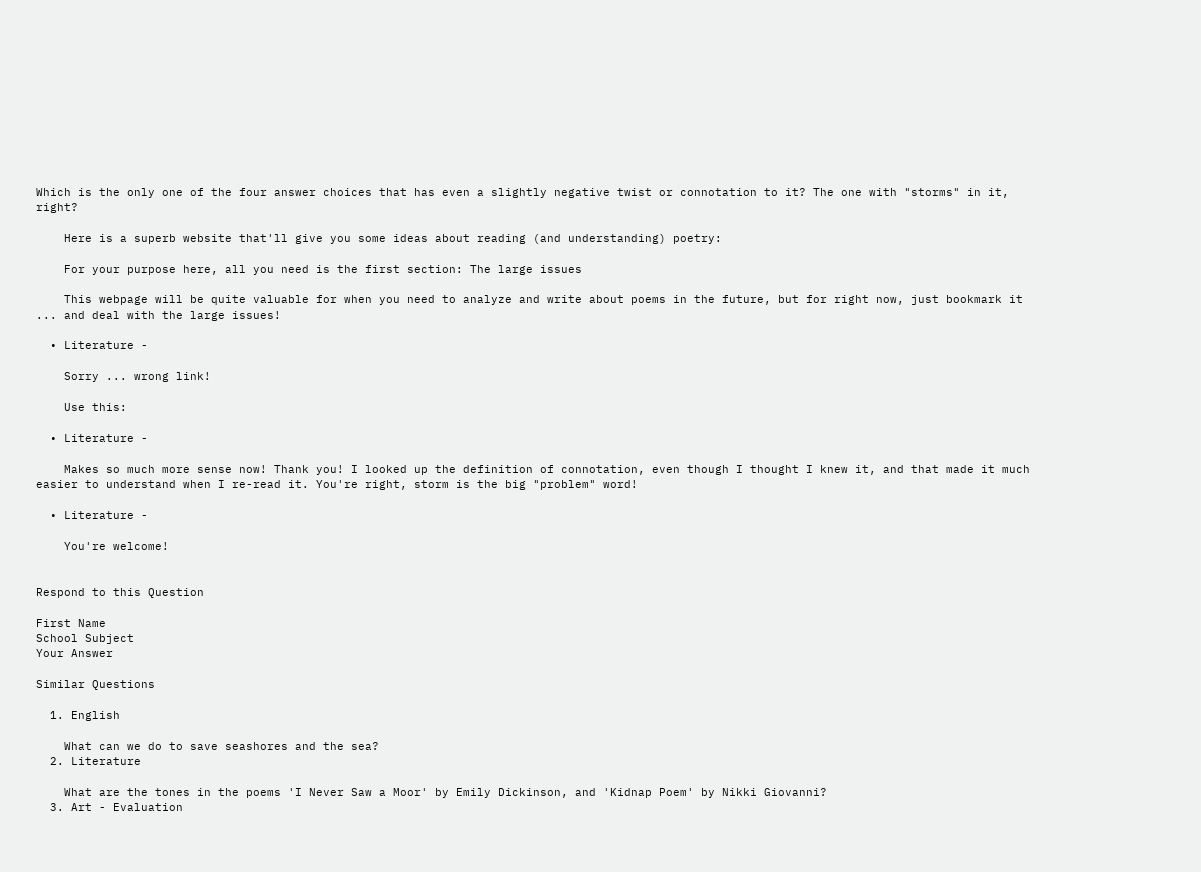Which is the only one of the four answer choices that has even a slightly negative twist or connotation to it? The one with "storms" in it, right?

    Here is a superb website that'll give you some ideas about reading (and understanding) poetry:

    For your purpose here, all you need is the first section: The large issues

    This webpage will be quite valuable for when you need to analyze and write about poems in the future, but for right now, just bookmark it ... and deal with the large issues!

  • Literature -

    Sorry ... wrong link!

    Use this:

  • Literature -

    Makes so much more sense now! Thank you! I looked up the definition of connotation, even though I thought I knew it, and that made it much easier to understand when I re-read it. You're right, storm is the big "problem" word!

  • Literature -

    You're welcome!


Respond to this Question

First Name
School Subject
Your Answer

Similar Questions

  1. English

    What can we do to save seashores and the sea?
  2. Literature

    What are the tones in the poems 'I Never Saw a Moor' by Emily Dickinson, and 'Kidnap Poem' by Nikki Giovanni?
  3. Art - Evaluation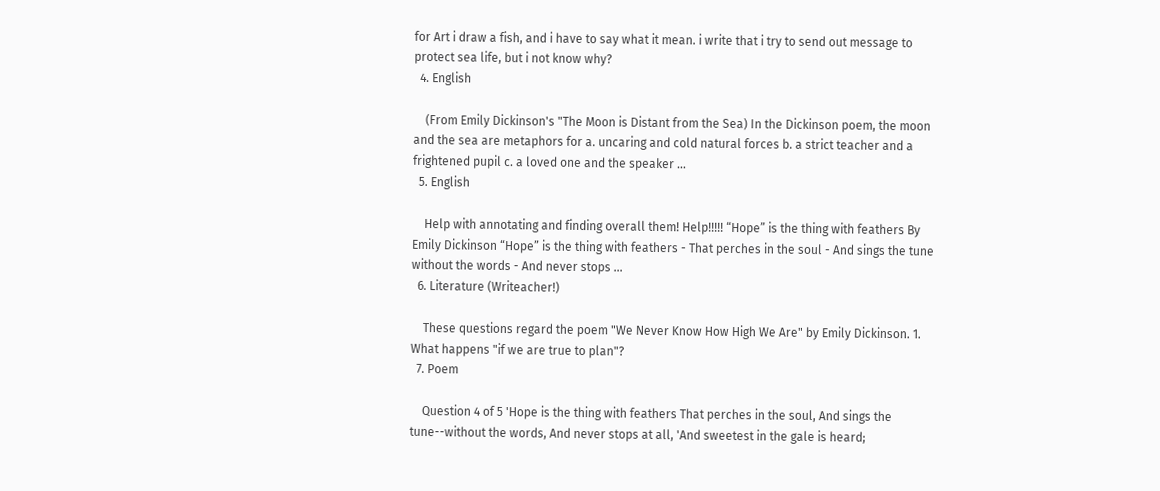for Art i draw a fish, and i have to say what it mean. i write that i try to send out message to protect sea life, but i not know why?
  4. English

    (From Emily Dickinson's "The Moon is Distant from the Sea) In the Dickinson poem, the moon and the sea are metaphors for a. uncaring and cold natural forces b. a strict teacher and a frightened pupil c. a loved one and the speaker …
  5. English

    Help with annotating and finding overall them! Help!!!!! “Hope” is the thing with feathers By Emily Dickinson “Hope” is the thing with feathers - That perches in the soul - And sings the tune without the words - And never stops …
  6. Literature (Writeacher!)

    These questions regard the poem "We Never Know How High We Are" by Emily Dickinson. 1. What happens "if we are true to plan"?
  7. Poem

    Question 4 of 5 'Hope is the thing with feathers That perches in the soul, And sings the tune--without the words, And never stops at all, 'And sweetest in the gale is heard;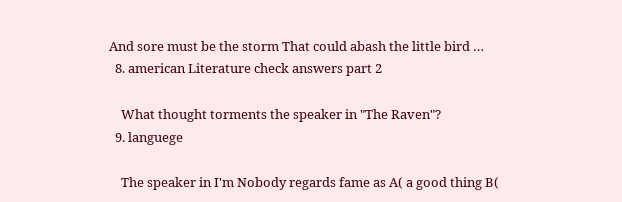And sore must be the storm That could abash the little bird …
  8. american Literature check answers part 2

    What thought torments the speaker in "The Raven"?
  9. languege

    The speaker in I'm Nobody regards fame as A( a good thing B(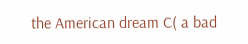the American dream C( a bad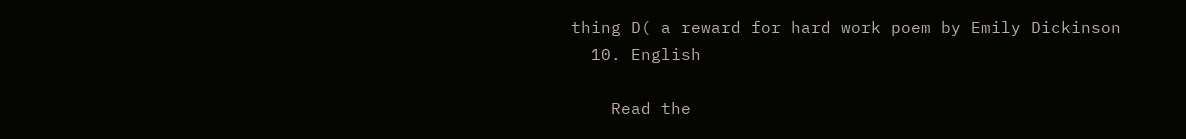thing D( a reward for hard work poem by Emily Dickinson
  10. English

    Read the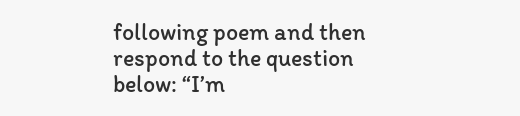following poem and then respond to the question below: “I’m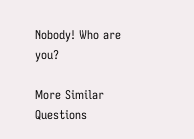Nobody! Who are you?

More Similar Questions